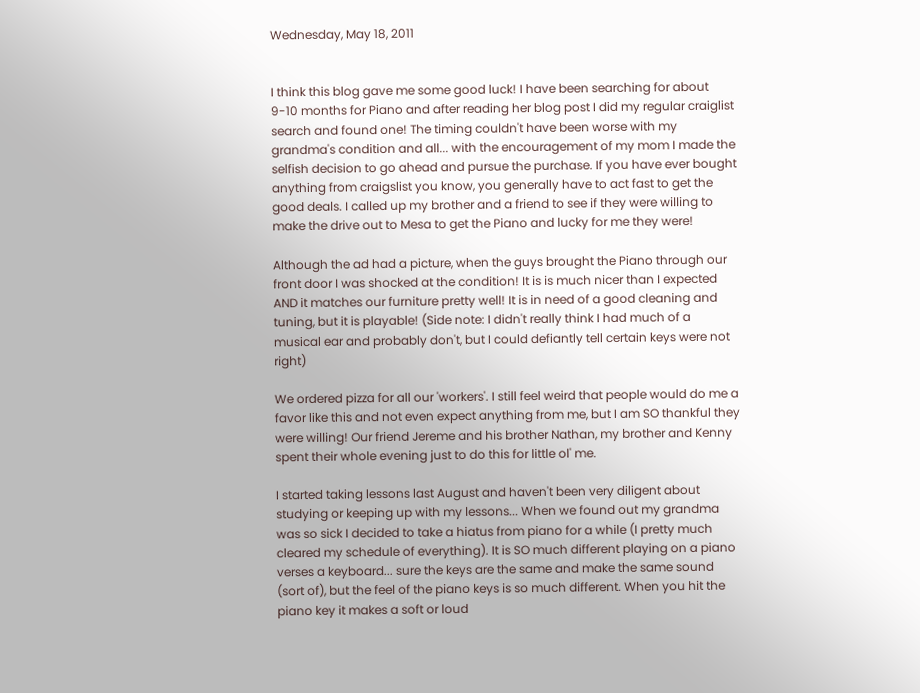Wednesday, May 18, 2011


I think this blog gave me some good luck! I have been searching for about 9-10 months for Piano and after reading her blog post I did my regular craiglist search and found one! The timing couldn't have been worse with my grandma's condition and all... with the encouragement of my mom I made the selfish decision to go ahead and pursue the purchase. If you have ever bought anything from craigslist you know, you generally have to act fast to get the good deals. I called up my brother and a friend to see if they were willing to make the drive out to Mesa to get the Piano and lucky for me they were!

Although the ad had a picture, when the guys brought the Piano through our front door I was shocked at the condition! It is is much nicer than I expected AND it matches our furniture pretty well! It is in need of a good cleaning and tuning, but it is playable! (Side note: I didn't really think I had much of a musical ear and probably don't, but I could defiantly tell certain keys were not right)

We ordered pizza for all our 'workers'. I still feel weird that people would do me a favor like this and not even expect anything from me, but I am SO thankful they were willing! Our friend Jereme and his brother Nathan, my brother and Kenny spent their whole evening just to do this for little ol' me.

I started taking lessons last August and haven't been very diligent about studying or keeping up with my lessons... When we found out my grandma was so sick I decided to take a hiatus from piano for a while (I pretty much cleared my schedule of everything). It is SO much different playing on a piano verses a keyboard... sure the keys are the same and make the same sound (sort of), but the feel of the piano keys is so much different. When you hit the piano key it makes a soft or loud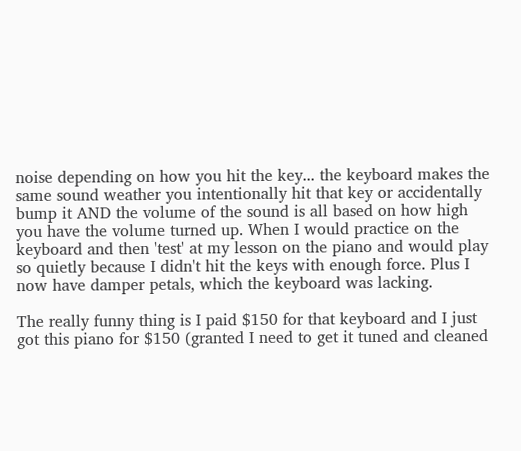noise depending on how you hit the key... the keyboard makes the same sound weather you intentionally hit that key or accidentally bump it AND the volume of the sound is all based on how high you have the volume turned up. When I would practice on the keyboard and then 'test' at my lesson on the piano and would play so quietly because I didn't hit the keys with enough force. Plus I now have damper petals, which the keyboard was lacking.

The really funny thing is I paid $150 for that keyboard and I just got this piano for $150 (granted I need to get it tuned and cleaned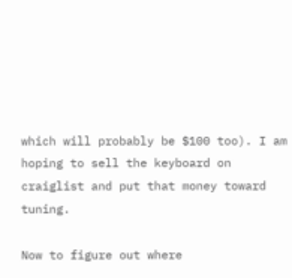which will probably be $100 too). I am hoping to sell the keyboard on craiglist and put that money toward tuning.

Now to figure out where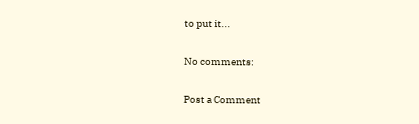to put it...

No comments:

Post a Comment